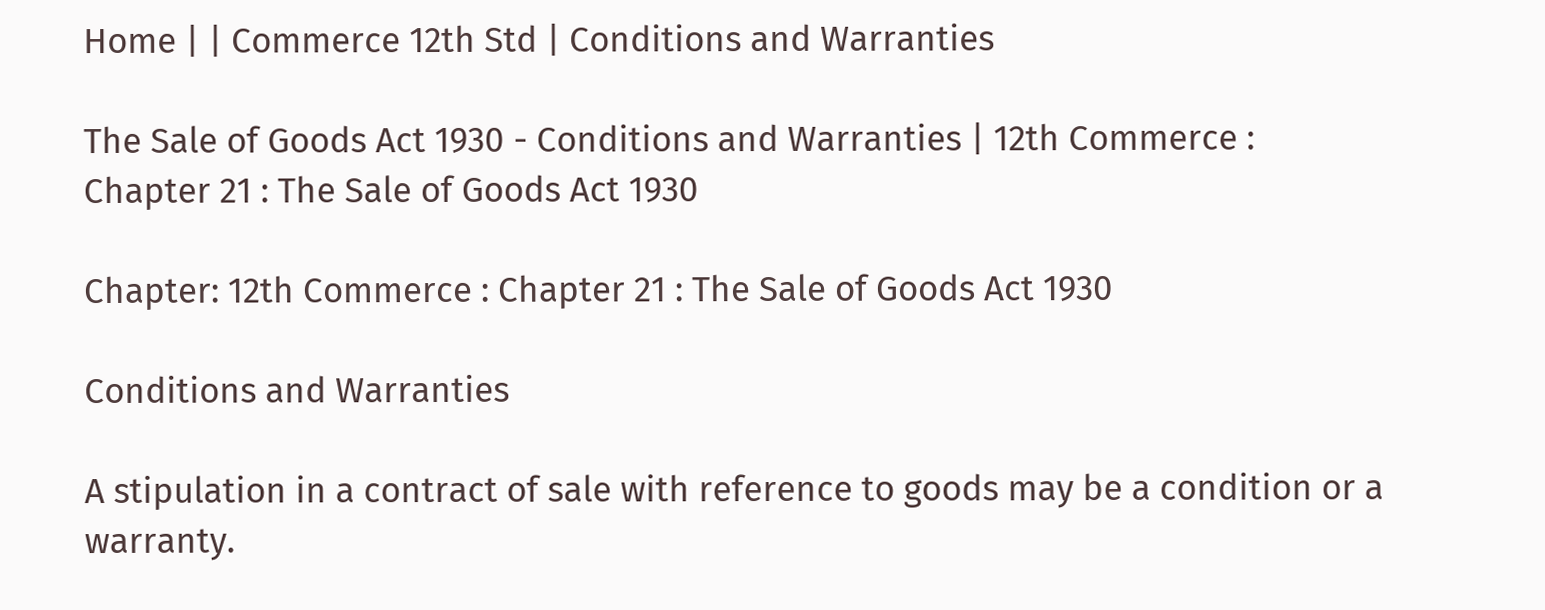Home | | Commerce 12th Std | Conditions and Warranties

The Sale of Goods Act 1930 - Conditions and Warranties | 12th Commerce : Chapter 21 : The Sale of Goods Act 1930

Chapter: 12th Commerce : Chapter 21 : The Sale of Goods Act 1930

Conditions and Warranties

A stipulation in a contract of sale with reference to goods may be a condition or a warranty.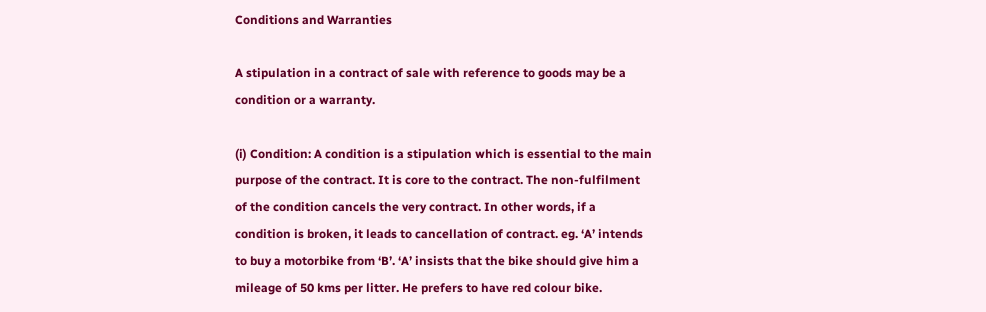Conditions and Warranties

A stipulation in a contract of sale with reference to goods may be a condition or a warranty.

(i) Condition: A condition is a stipulation which is essential to the main purpose of the contract. It is core to the contract. The non-fulfilment of the condition cancels the very contract. In other words, if a condition is broken, it leads to cancellation of contract. eg. ‘A’ intends to buy a motorbike from ‘B’. ‘A’ insists that the bike should give him a mileage of 50 kms per litter. He prefers to have red colour bike.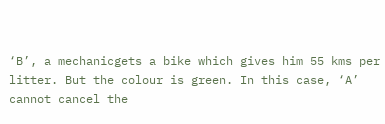‘B’, a mechanicgets a bike which gives him 55 kms per litter. But the colour is green. In this case, ‘A’ cannot cancel the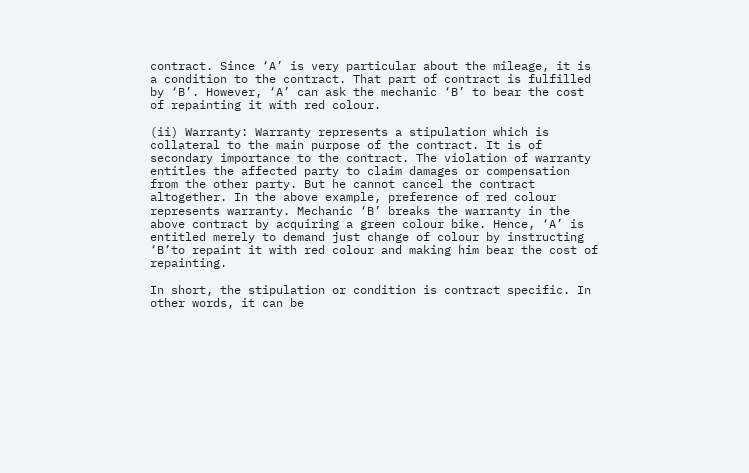contract. Since ‘A’ is very particular about the mileage, it is a condition to the contract. That part of contract is fulfilled by ‘B’. However, ‘A’ can ask the mechanic ‘B’ to bear the cost of repainting it with red colour.

(ii) Warranty: Warranty represents a stipulation which is collateral to the main purpose of the contract. It is of secondary importance to the contract. The violation of warranty entitles the affected party to claim damages or compensation from the other party. But he cannot cancel the contract altogether. In the above example, preference of red colour represents warranty. Mechanic ‘B’ breaks the warranty in the above contract by acquiring a green colour bike. Hence, ‘A’ is entitled merely to demand just change of colour by instructing ‘B’to repaint it with red colour and making him bear the cost of repainting.

In short, the stipulation or condition is contract specific. In other words, it can be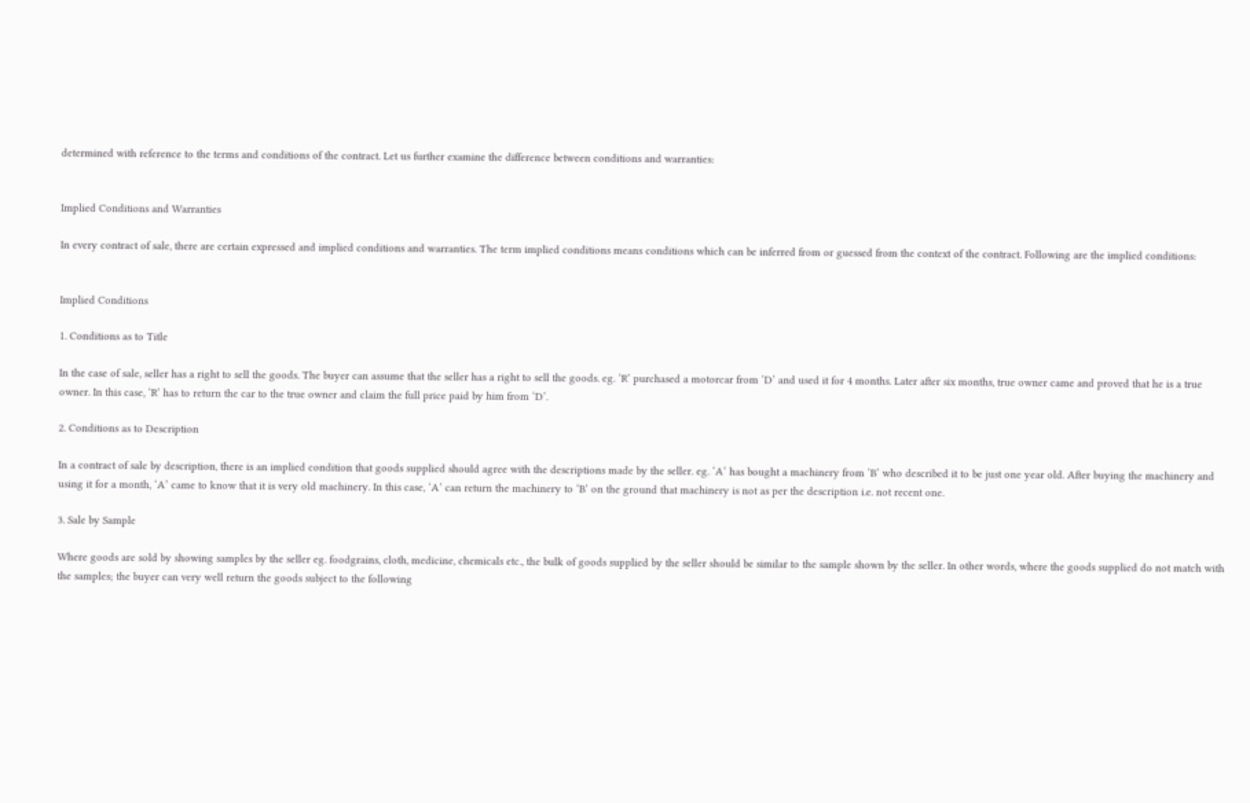determined with reference to the terms and conditions of the contract. Let us further examine the difference between conditions and warranties:


Implied Conditions and Warranties

In every contract of sale, there are certain expressed and implied conditions and warranties. The term implied conditions means conditions which can be inferred from or guessed from the context of the contract. Following are the implied conditions:


Implied Conditions

1. Conditions as to Title

In the case of sale, seller has a right to sell the goods. The buyer can assume that the seller has a right to sell the goods. eg. ‘R’ purchased a motorcar from ‘D’ and used it for 4 months. Later after six months, true owner came and proved that he is a true owner. In this case, ‘R’ has to return the car to the true owner and claim the full price paid by him from ‘D’.

2. Conditions as to Description

In a contract of sale by description, there is an implied condition that goods supplied should agree with the descriptions made by the seller. eg. ‘A’ has bought a machinery from ‘B’ who described it to be just one year old. After buying the machinery and using it for a month, ‘A’ came to know that it is very old machinery. In this case, ‘A’ can return the machinery to ‘B’ on the ground that machinery is not as per the description i.e. not recent one.

3. Sale by Sample

Where goods are sold by showing samples by the seller eg. foodgrains, cloth, medicine, chemicals etc., the bulk of goods supplied by the seller should be similar to the sample shown by the seller. In other words, where the goods supplied do not match with the samples; the buyer can very well return the goods subject to the following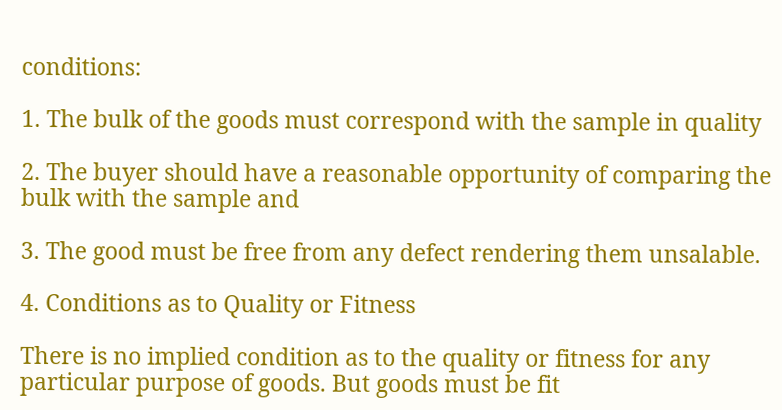conditions:

1. The bulk of the goods must correspond with the sample in quality

2. The buyer should have a reasonable opportunity of comparing the bulk with the sample and

3. The good must be free from any defect rendering them unsalable.

4. Conditions as to Quality or Fitness

There is no implied condition as to the quality or fitness for any particular purpose of goods. But goods must be fit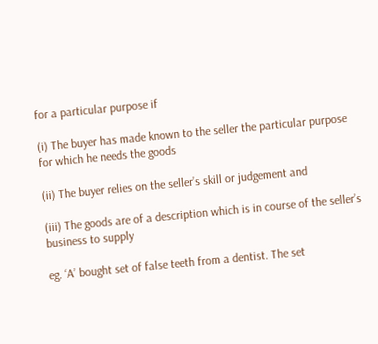for a particular purpose if

(i) The buyer has made known to the seller the particular purpose for which he needs the goods

(ii) The buyer relies on the seller’s skill or judgement and

(iii) The goods are of a description which is in course of the seller’s business to supply

eg. ‘A’ bought set of false teeth from a dentist. The set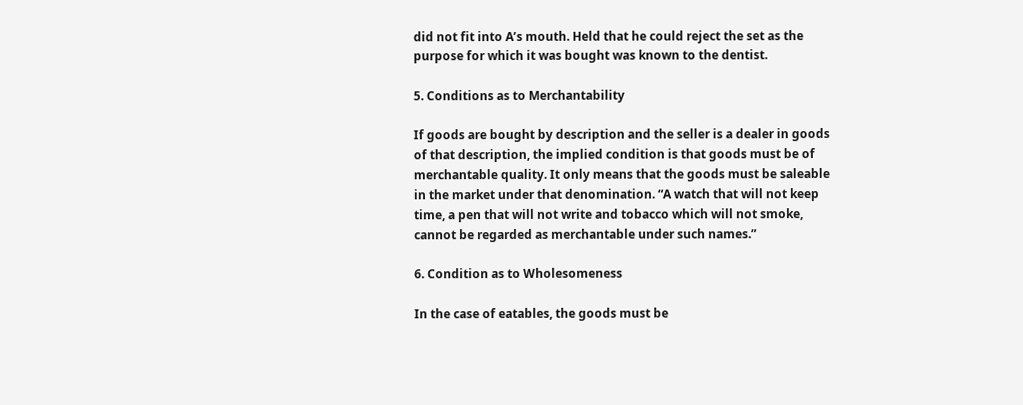did not fit into A’s mouth. Held that he could reject the set as the purpose for which it was bought was known to the dentist.

5. Conditions as to Merchantability

If goods are bought by description and the seller is a dealer in goods of that description, the implied condition is that goods must be of merchantable quality. It only means that the goods must be saleable in the market under that denomination. “A watch that will not keep time, a pen that will not write and tobacco which will not smoke, cannot be regarded as merchantable under such names.”

6. Condition as to Wholesomeness

In the case of eatables, the goods must be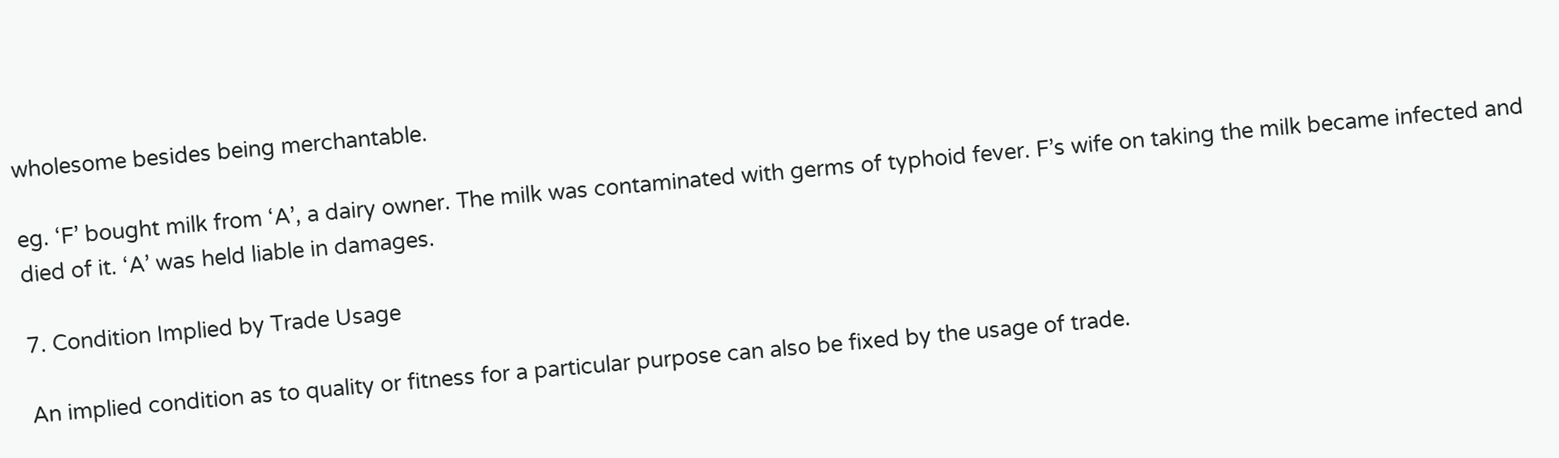wholesome besides being merchantable.

eg. ‘F’ bought milk from ‘A’, a dairy owner. The milk was contaminated with germs of typhoid fever. F’s wife on taking the milk became infected and died of it. ‘A’ was held liable in damages.

7. Condition Implied by Trade Usage

An implied condition as to quality or fitness for a particular purpose can also be fixed by the usage of trade.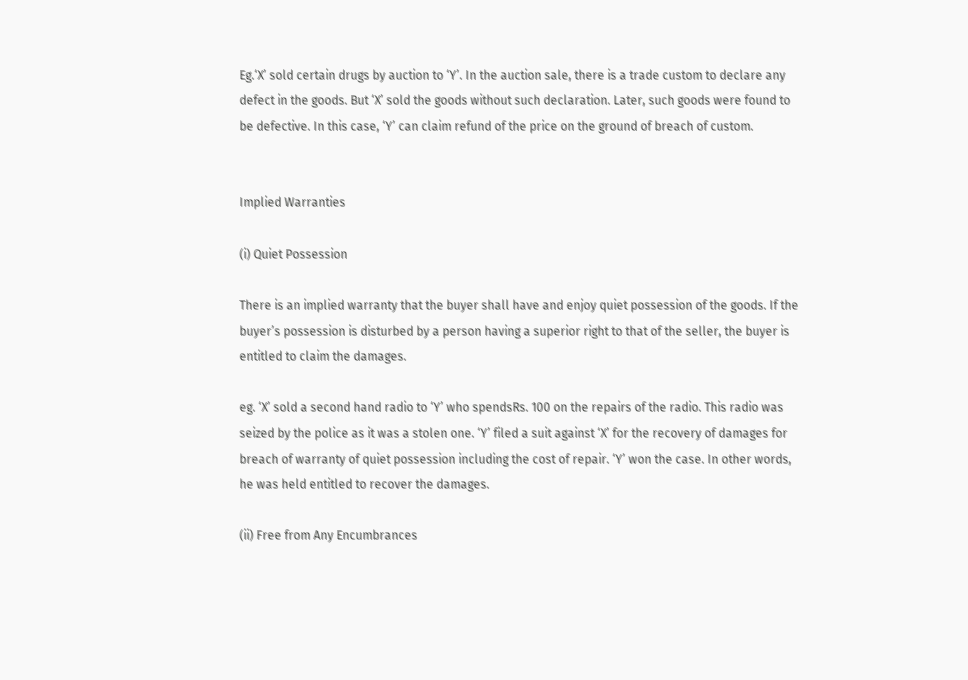Eg.‘X’ sold certain drugs by auction to ‘Y’. In the auction sale, there is a trade custom to declare any defect in the goods. But ‘X’ sold the goods without such declaration. Later, such goods were found to be defective. In this case, ‘Y’ can claim refund of the price on the ground of breach of custom.


Implied Warranties

(i) Quiet Possession

There is an implied warranty that the buyer shall have and enjoy quiet possession of the goods. If the buyer’s possession is disturbed by a person having a superior right to that of the seller, the buyer is entitled to claim the damages.

eg. ‘X’ sold a second hand radio to ‘Y’ who spendsRs. 100 on the repairs of the radio. This radio was seized by the police as it was a stolen one. ‘Y’ filed a suit against ‘X’ for the recovery of damages for breach of warranty of quiet possession including the cost of repair. ‘Y’ won the case. In other words, he was held entitled to recover the damages.

(ii) Free from Any Encumbrances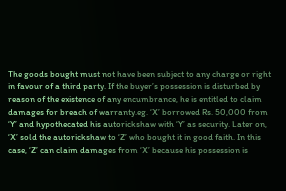The goods bought must not have been subject to any charge or right in favour of a third party. If the buyer’s possession is disturbed by reason of the existence of any encumbrance, he is entitled to claim damages for breach of warranty.eg. ‘X’ borrowed Rs. 50,000 from ‘Y’ and hypothecated his autorickshaw with ‘Y’ as security. Later on, ‘X’ sold the autorickshaw to ‘Z’ who bought it in good faith. In this case, ‘Z’ can claim damages from ‘X’ because his possession is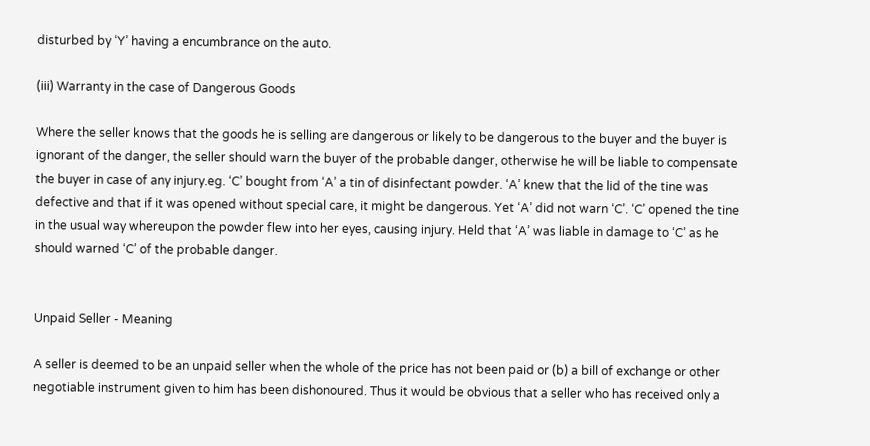disturbed by ‘Y’ having a encumbrance on the auto.

(iii) Warranty in the case of Dangerous Goods

Where the seller knows that the goods he is selling are dangerous or likely to be dangerous to the buyer and the buyer is ignorant of the danger, the seller should warn the buyer of the probable danger, otherwise he will be liable to compensate the buyer in case of any injury.eg. ‘C’ bought from ‘A’ a tin of disinfectant powder. ‘A’ knew that the lid of the tine was defective and that if it was opened without special care, it might be dangerous. Yet ‘A’ did not warn ‘C’. ‘C’ opened the tine in the usual way whereupon the powder flew into her eyes, causing injury. Held that ‘A’ was liable in damage to ‘C’ as he should warned ‘C’ of the probable danger.


Unpaid Seller - Meaning

A seller is deemed to be an unpaid seller when the whole of the price has not been paid or (b) a bill of exchange or other negotiable instrument given to him has been dishonoured. Thus it would be obvious that a seller who has received only a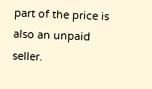part of the price is also an unpaid seller.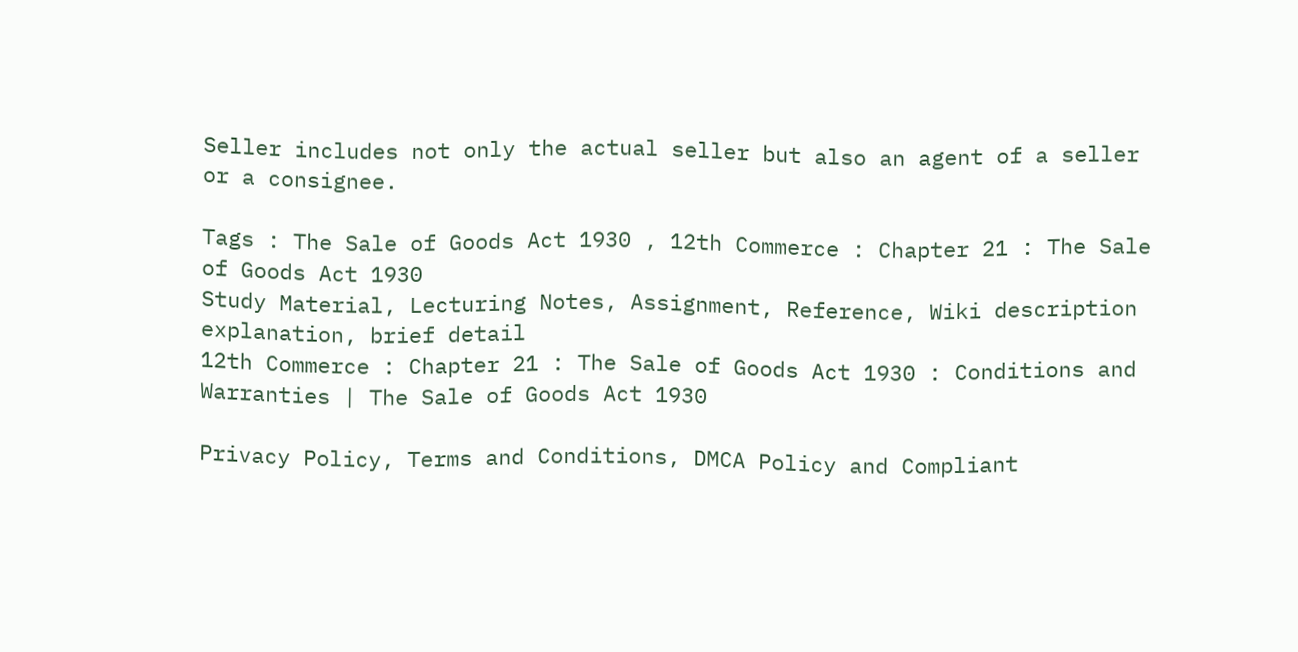Seller includes not only the actual seller but also an agent of a seller or a consignee.

Tags : The Sale of Goods Act 1930 , 12th Commerce : Chapter 21 : The Sale of Goods Act 1930
Study Material, Lecturing Notes, Assignment, Reference, Wiki description explanation, brief detail
12th Commerce : Chapter 21 : The Sale of Goods Act 1930 : Conditions and Warranties | The Sale of Goods Act 1930

Privacy Policy, Terms and Conditions, DMCA Policy and Compliant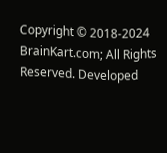Copyright © 2018-2024 BrainKart.com; All Rights Reserved. Developed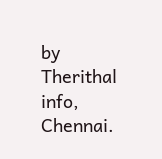by Therithal info, Chennai.